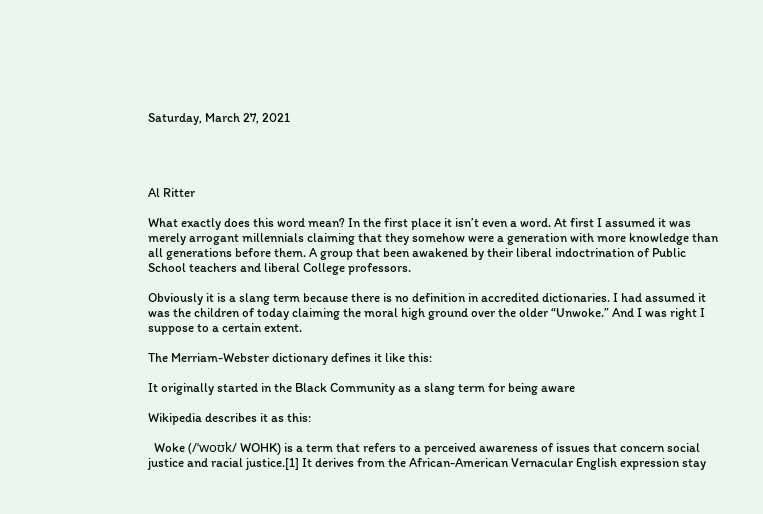Saturday, March 27, 2021




Al Ritter

What exactly does this word mean? In the first place it isn’t even a word. At first I assumed it was merely arrogant millennials claiming that they somehow were a generation with more knowledge than all generations before them. A group that been awakened by their liberal indoctrination of Public School teachers and liberal College professors.

Obviously it is a slang term because there is no definition in accredited dictionaries. I had assumed it was the children of today claiming the moral high ground over the older “Unwoke.” And I was right I suppose to a certain extent.

The Merriam-Webster dictionary defines it like this:

It originally started in the Black Community as a slang term for being aware

Wikipedia describes it as this:

  Woke (/ˈwoʊk/ WOHK) is a term that refers to a perceived awareness of issues that concern social justice and racial justice.[1] It derives from the African-American Vernacular English expression stay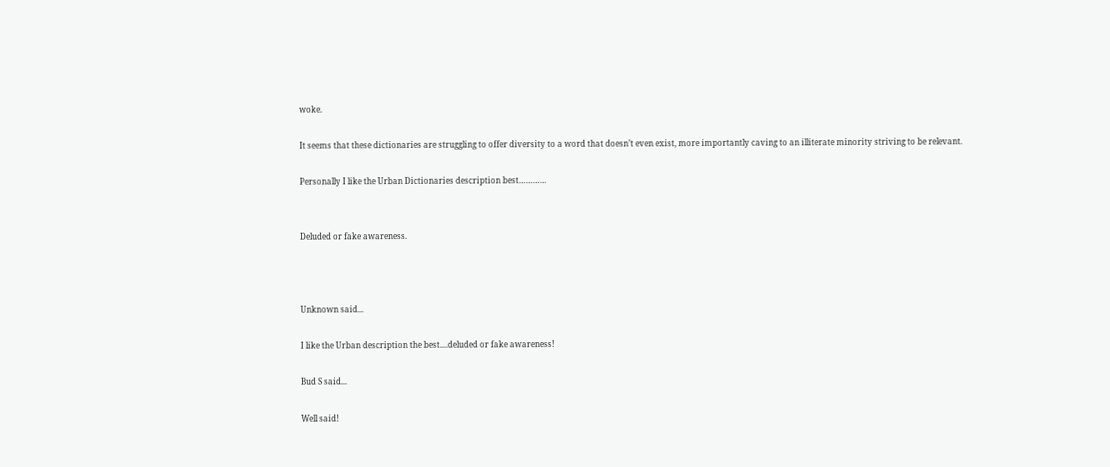woke.

It seems that these dictionaries are struggling to offer diversity to a word that doesn’t even exist, more importantly caving to an illiterate minority striving to be relevant.

Personally I like the Urban Dictionaries description best…………


Deluded or fake awareness.



Unknown said...

I like the Urban description the best....deluded or fake awareness!

Bud S said...

Well said!